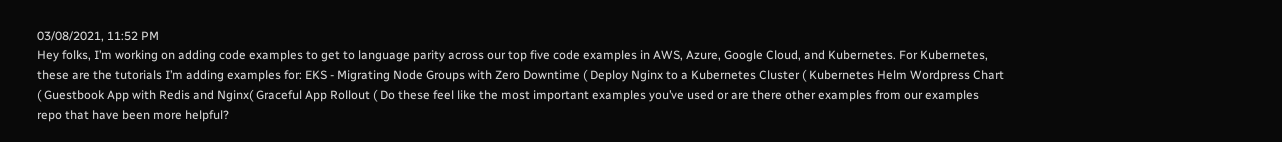03/08/2021, 11:52 PM
Hey folks, I’m working on adding code examples to get to language parity across our top five code examples in AWS, Azure, Google Cloud, and Kubernetes. For Kubernetes, these are the tutorials I’m adding examples for: EKS - Migrating Node Groups with Zero Downtime ( Deploy Nginx to a Kubernetes Cluster ( Kubernetes Helm Wordpress Chart ( Guestbook App with Redis and Nginx( Graceful App Rollout ( Do these feel like the most important examples you’ve used or are there other examples from our examples repo that have been more helpful?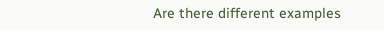Are there different examples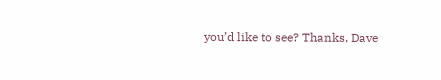you’d like to see? Thanks, Dave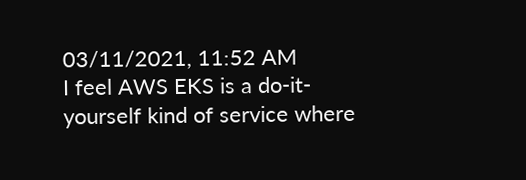03/11/2021, 11:52 AM
I feel AWS EKS is a do-it-yourself kind of service where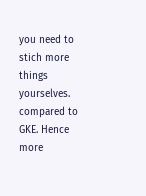you need to stich more things yourselves. compared to GKE. Hence more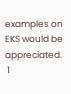examples on EKS would be appreciated.
 1